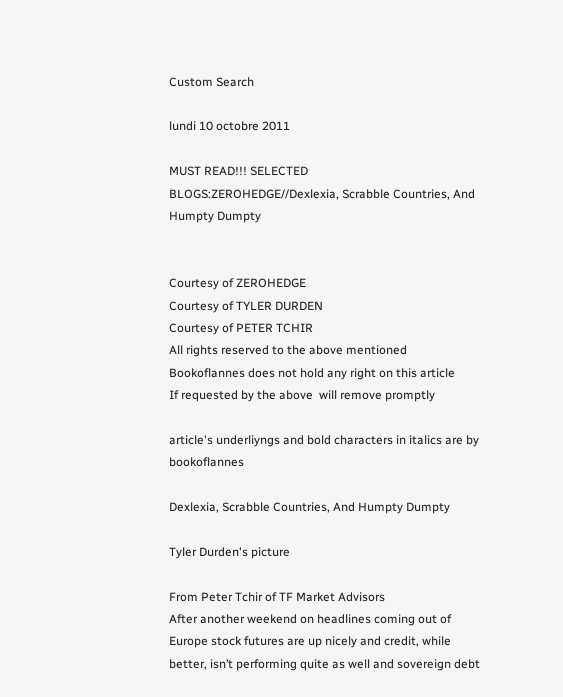Custom Search

lundi 10 octobre 2011

MUST READ!!! SELECTED BLOGS:ZEROHEDGE//Dexlexia, Scrabble Countries, And Humpty Dumpty


Courtesy of ZEROHEDGE
Courtesy of TYLER DURDEN
Courtesy of PETER TCHIR
All rights reserved to the above mentioned
Bookoflannes does not hold any right on this article
If requested by the above  will remove promptly

article's underliyngs and bold characters in italics are by bookoflannes

Dexlexia, Scrabble Countries, And Humpty Dumpty

Tyler Durden's picture

From Peter Tchir of TF Market Advisors
After another weekend on headlines coming out of Europe stock futures are up nicely and credit, while better, isn’t performing quite as well and sovereign debt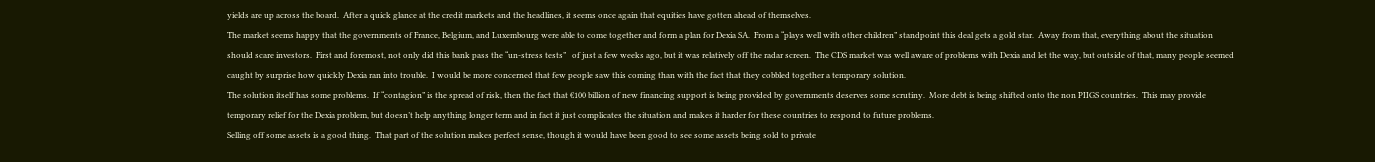yields are up across the board.  After a quick glance at the credit markets and the headlines, it seems once again that equities have gotten ahead of themselves.
The market seems happy that the governments of France, Belgium, and Luxembourg were able to come together and form a plan for Dexia SA.  From a “plays well with other children” standpoint this deal gets a gold star.  Away from that, everything about the situation should scare investors.  First and foremost, not only did this bank pass the “un-stress tests”   of just a few weeks ago, but it was relatively off the radar screen.  The CDS market was well aware of problems with Dexia and let the way, but outside of that, many people seemed caught by surprise how quickly Dexia ran into trouble.  I would be more concerned that few people saw this coming than with the fact that they cobbled together a temporary solution.
The solution itself has some problems.  If “contagion” is the spread of risk, then the fact that €100 billion of new financing support is being provided by governments deserves some scrutiny.  More debt is being shifted onto the non PIIGS countries.  This may provide temporary relief for the Dexia problem, but doesn’t help anything longer term and in fact it just complicates the situation and makes it harder for these countries to respond to future problems.
Selling off some assets is a good thing.  That part of the solution makes perfect sense, though it would have been good to see some assets being sold to private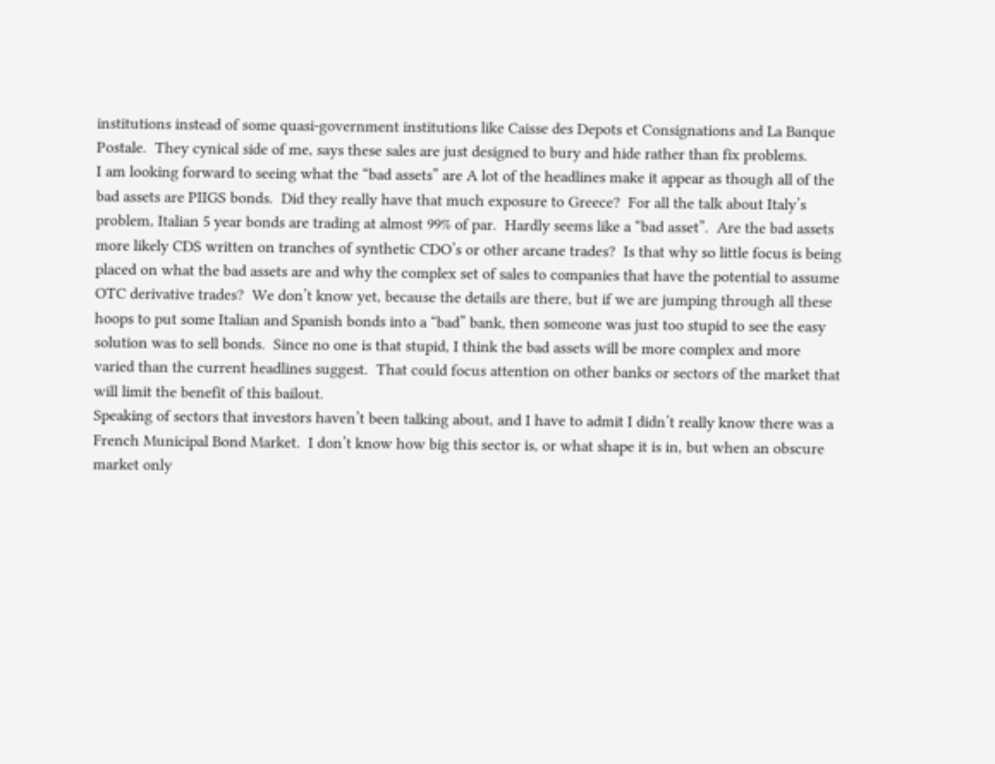institutions instead of some quasi-government institutions like Caisse des Depots et Consignations and La Banque Postale.  They cynical side of me, says these sales are just designed to bury and hide rather than fix problems.
I am looking forward to seeing what the “bad assets” are A lot of the headlines make it appear as though all of the bad assets are PIIGS bonds.  Did they really have that much exposure to Greece?  For all the talk about Italy’s problem, Italian 5 year bonds are trading at almost 99% of par.  Hardly seems like a “bad asset”.  Are the bad assets more likely CDS written on tranches of synthetic CDO’s or other arcane trades?  Is that why so little focus is being placed on what the bad assets are and why the complex set of sales to companies that have the potential to assume OTC derivative trades?  We don’t know yet, because the details are there, but if we are jumping through all these hoops to put some Italian and Spanish bonds into a “bad” bank, then someone was just too stupid to see the easy solution was to sell bonds.  Since no one is that stupid, I think the bad assets will be more complex and more varied than the current headlines suggest.  That could focus attention on other banks or sectors of the market that will limit the benefit of this bailout.
Speaking of sectors that investors haven’t been talking about, and I have to admit I didn’t really know there was a French Municipal Bond Market.  I don’t know how big this sector is, or what shape it is in, but when an obscure market only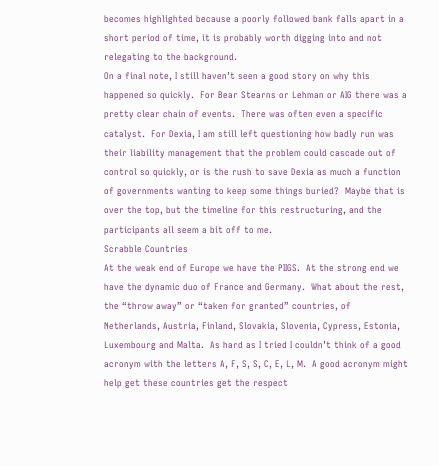becomes highlighted because a poorly followed bank falls apart in a short period of time, it is probably worth digging into and not relegating to the background.
On a final note, I still haven’t seen a good story on why this happened so quickly.  For Bear Stearns or Lehman or AIG there was a pretty clear chain of events.  There was often even a specific catalyst.  For Dexia, I am still left questioning how badly run was their liability management that the problem could cascade out of control so quickly, or is the rush to save Dexia as much a function of governments wanting to keep some things buried?  Maybe that is over the top, but the timeline for this restructuring, and the participants all seem a bit off to me.
Scrabble Countries
At the weak end of Europe we have the PIIGS.  At the strong end we have the dynamic duo of France and Germany.  What about the rest, the “throw away” or “taken for granted” countries, of Netherlands, Austria, Finland, Slovakia, Slovenia, Cypress, Estonia, Luxembourg and Malta.  As hard as I tried I couldn’t think of a good acronym with the letters A, F, S, S, C, E, L, M.  A good acronym might help get these countries get the respect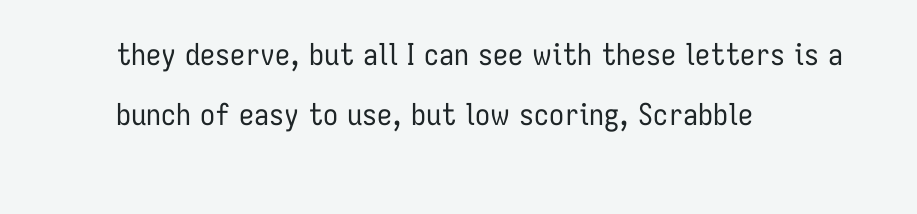they deserve, but all I can see with these letters is a bunch of easy to use, but low scoring, Scrabble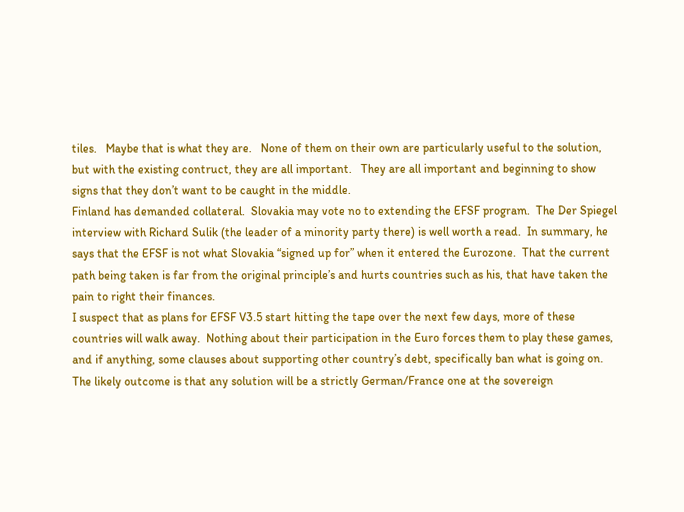tiles.   Maybe that is what they are.   None of them on their own are particularly useful to the solution, but with the existing contruct, they are all important.   They are all important and beginning to show signs that they don’t want to be caught in the middle.
Finland has demanded collateral.  Slovakia may vote no to extending the EFSF program.  The Der Spiegel interview with Richard Sulik (the leader of a minority party there) is well worth a read.  In summary, he says that the EFSF is not what Slovakia “signed up for” when it entered the Eurozone.  That the current path being taken is far from the original principle’s and hurts countries such as his, that have taken the pain to right their finances.
I suspect that as plans for EFSF V3.5 start hitting the tape over the next few days, more of these countries will walk away.  Nothing about their participation in the Euro forces them to play these games, and if anything, some clauses about supporting other country’s debt, specifically ban what is going on.  The likely outcome is that any solution will be a strictly German/France one at the sovereign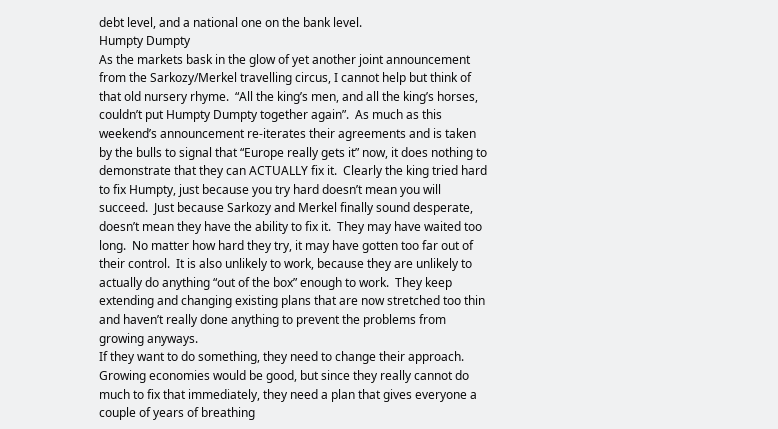debt level, and a national one on the bank level.
Humpty Dumpty
As the markets bask in the glow of yet another joint announcement from the Sarkozy/Merkel travelling circus, I cannot help but think of that old nursery rhyme.  “All the king’s men, and all the king’s horses, couldn’t put Humpty Dumpty together again”.  As much as this weekend’s announcement re-iterates their agreements and is taken by the bulls to signal that “Europe really gets it” now, it does nothing to demonstrate that they can ACTUALLY fix it.  Clearly the king tried hard to fix Humpty, just because you try hard doesn’t mean you will succeed.  Just because Sarkozy and Merkel finally sound desperate, doesn’t mean they have the ability to fix it.  They may have waited too long.  No matter how hard they try, it may have gotten too far out of their control.  It is also unlikely to work, because they are unlikely to actually do anything “out of the box” enough to work.  They keep extending and changing existing plans that are now stretched too thin and haven’t really done anything to prevent the problems from growing anyways.
If they want to do something, they need to change their approach.  Growing economies would be good, but since they really cannot do much to fix that immediately, they need a plan that gives everyone a couple of years of breathing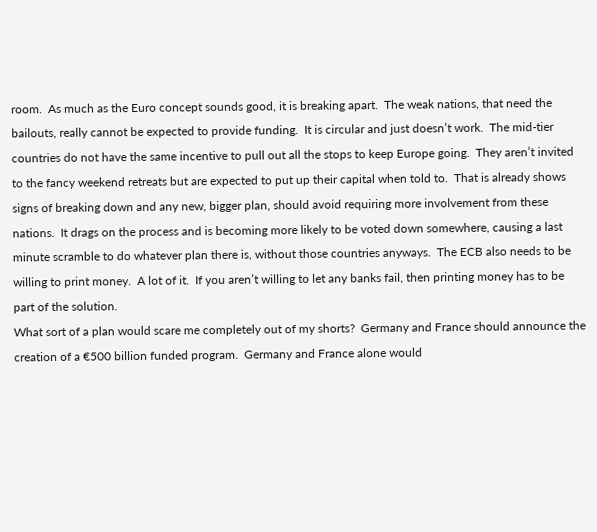room.  As much as the Euro concept sounds good, it is breaking apart.  The weak nations, that need the bailouts, really cannot be expected to provide funding.  It is circular and just doesn’t work.  The mid-tier countries do not have the same incentive to pull out all the stops to keep Europe going.  They aren’t invited to the fancy weekend retreats but are expected to put up their capital when told to.  That is already shows signs of breaking down and any new, bigger plan, should avoid requiring more involvement from these nations.  It drags on the process and is becoming more likely to be voted down somewhere, causing a last minute scramble to do whatever plan there is, without those countries anyways.  The ECB also needs to be willing to print money.  A lot of it.  If you aren’t willing to let any banks fail, then printing money has to be part of the solution.
What sort of a plan would scare me completely out of my shorts?  Germany and France should announce the creation of a €500 billion funded program.  Germany and France alone would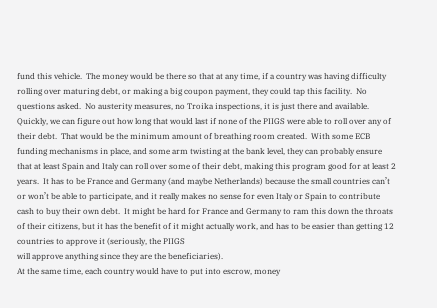fund this vehicle.  The money would be there so that at any time, if a country was having difficulty rolling over maturing debt, or making a big coupon payment, they could tap this facility.  No questions asked.  No austerity measures, no Troika inspections, it is just there and available.  Quickly, we can figure out how long that would last if none of the PIIGS were able to roll over any of their debt.  That would be the minimum amount of breathing room created.  With some ECB funding mechanisms in place, and some arm twisting at the bank level, they can probably ensure that at least Spain and Italy can roll over some of their debt, making this program good for at least 2 years.  It has to be France and Germany (and maybe Netherlands) because the small countries can’t or won’t be able to participate, and it really makes no sense for even Italy or Spain to contribute cash to buy their own debt.  It might be hard for France and Germany to ram this down the throats of their citizens, but it has the benefit of it might actually work, and has to be easier than getting 12 countries to approve it (seriously, the PIIGS
will approve anything since they are the beneficiaries).
At the same time, each country would have to put into escrow, money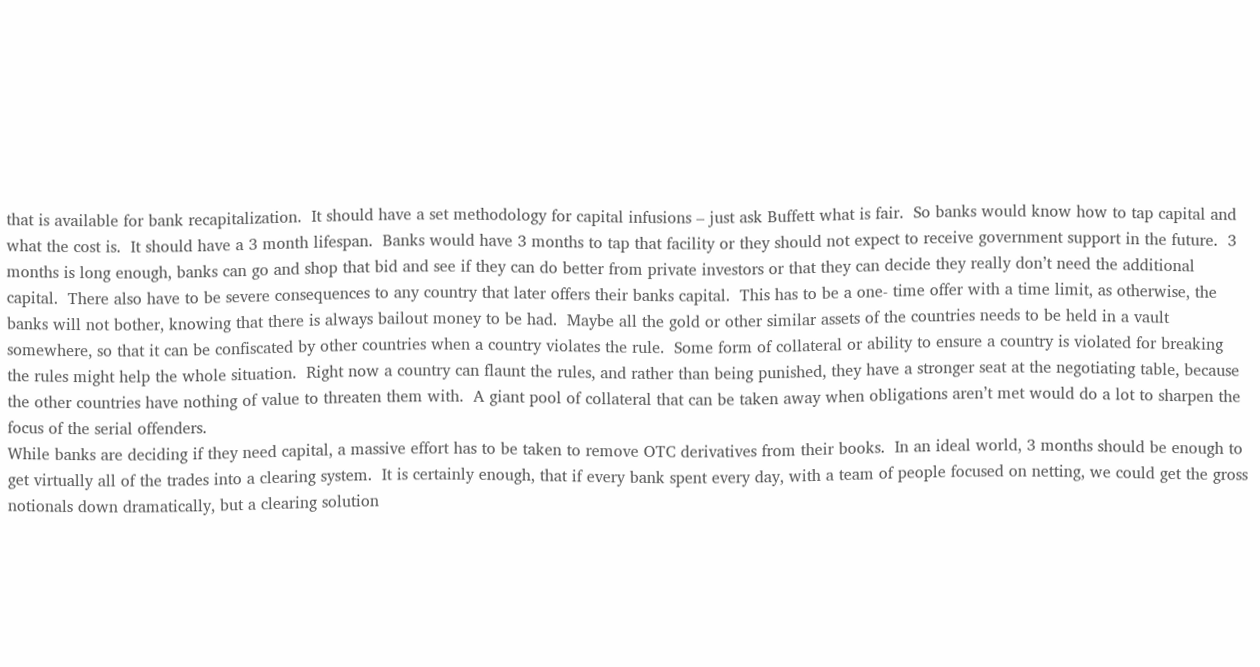that is available for bank recapitalization.  It should have a set methodology for capital infusions – just ask Buffett what is fair.  So banks would know how to tap capital and what the cost is.  It should have a 3 month lifespan.  Banks would have 3 months to tap that facility or they should not expect to receive government support in the future.  3 months is long enough, banks can go and shop that bid and see if they can do better from private investors or that they can decide they really don’t need the additional capital.  There also have to be severe consequences to any country that later offers their banks capital.  This has to be a one- time offer with a time limit, as otherwise, the banks will not bother, knowing that there is always bailout money to be had.  Maybe all the gold or other similar assets of the countries needs to be held in a vault somewhere, so that it can be confiscated by other countries when a country violates the rule.  Some form of collateral or ability to ensure a country is violated for breaking the rules might help the whole situation.  Right now a country can flaunt the rules, and rather than being punished, they have a stronger seat at the negotiating table, because the other countries have nothing of value to threaten them with.  A giant pool of collateral that can be taken away when obligations aren’t met would do a lot to sharpen the focus of the serial offenders.
While banks are deciding if they need capital, a massive effort has to be taken to remove OTC derivatives from their books.  In an ideal world, 3 months should be enough to get virtually all of the trades into a clearing system.  It is certainly enough, that if every bank spent every day, with a team of people focused on netting, we could get the gross notionals down dramatically, but a clearing solution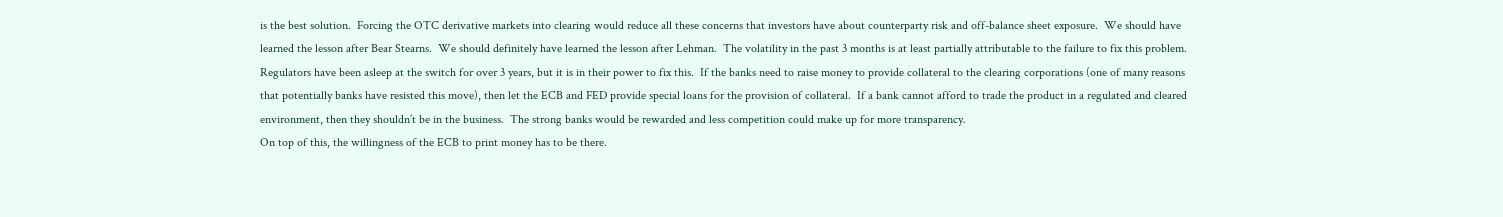is the best solution.  Forcing the OTC derivative markets into clearing would reduce all these concerns that investors have about counterparty risk and off-balance sheet exposure.  We should have learned the lesson after Bear Stearns.  We should definitely have learned the lesson after Lehman.  The volatility in the past 3 months is at least partially attributable to the failure to fix this problem.  Regulators have been asleep at the switch for over 3 years, but it is in their power to fix this.  If the banks need to raise money to provide collateral to the clearing corporations (one of many reasons that potentially banks have resisted this move), then let the ECB and FED provide special loans for the provision of collateral.  If a bank cannot afford to trade the product in a regulated and cleared environment, then they shouldn’t be in the business.  The strong banks would be rewarded and less competition could make up for more transparency.
On top of this, the willingness of the ECB to print money has to be there.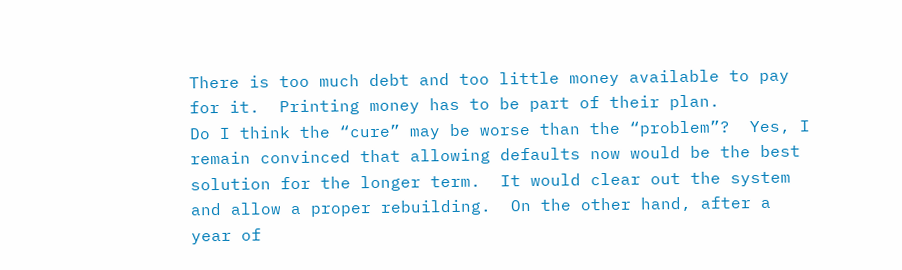There is too much debt and too little money available to pay for it.  Printing money has to be part of their plan.
Do I think the “cure” may be worse than the “problem”?  Yes, I remain convinced that allowing defaults now would be the best solution for the longer term.  It would clear out the system and allow a proper rebuilding.  On the other hand, after a year of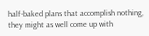half-baked plans that accomplish nothing, they might as well come up with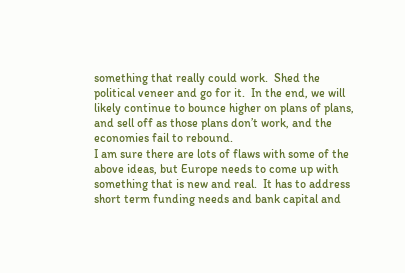something that really could work.  Shed the political veneer and go for it.  In the end, we will likely continue to bounce higher on plans of plans, and sell off as those plans don’t work, and the economies fail to rebound.
I am sure there are lots of flaws with some of the above ideas, but Europe needs to come up with something that is new and real.  It has to address short term funding needs and bank capital and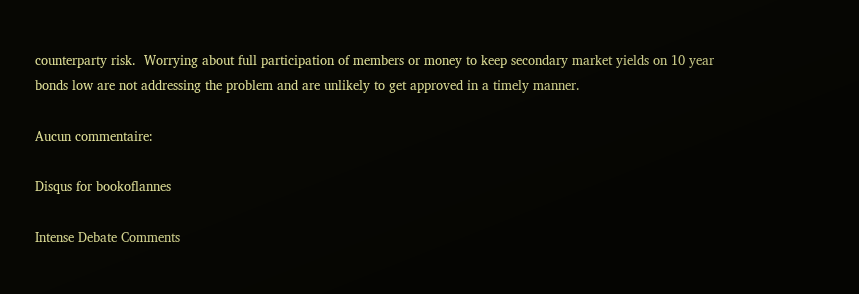counterparty risk.  Worrying about full participation of members or money to keep secondary market yields on 10 year bonds low are not addressing the problem and are unlikely to get approved in a timely manner.

Aucun commentaire:

Disqus for bookoflannes

Intense Debate Comments